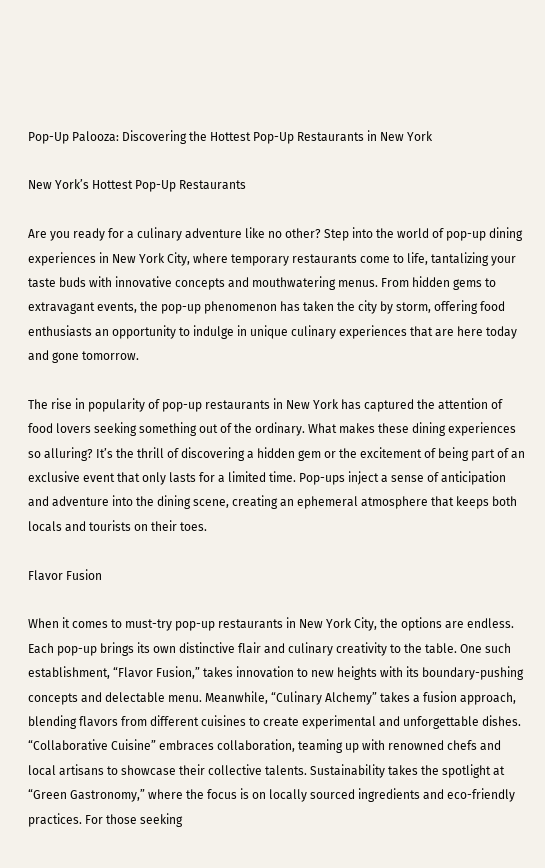Pop-Up Palooza: Discovering the Hottest Pop-Up Restaurants in New York

New York’s Hottest Pop-Up Restaurants

Are you ready for a culinary adventure like no other? Step into the world of pop-up dining experiences in New York City, where temporary restaurants come to life, tantalizing your taste buds with innovative concepts and mouthwatering menus. From hidden gems to extravagant events, the pop-up phenomenon has taken the city by storm, offering food enthusiasts an opportunity to indulge in unique culinary experiences that are here today and gone tomorrow.

The rise in popularity of pop-up restaurants in New York has captured the attention of food lovers seeking something out of the ordinary. What makes these dining experiences so alluring? It’s the thrill of discovering a hidden gem or the excitement of being part of an exclusive event that only lasts for a limited time. Pop-ups inject a sense of anticipation and adventure into the dining scene, creating an ephemeral atmosphere that keeps both locals and tourists on their toes.

Flavor Fusion

When it comes to must-try pop-up restaurants in New York City, the options are endless. Each pop-up brings its own distinctive flair and culinary creativity to the table. One such establishment, “Flavor Fusion,” takes innovation to new heights with its boundary-pushing concepts and delectable menu. Meanwhile, “Culinary Alchemy” takes a fusion approach, blending flavors from different cuisines to create experimental and unforgettable dishes. “Collaborative Cuisine” embraces collaboration, teaming up with renowned chefs and local artisans to showcase their collective talents. Sustainability takes the spotlight at “Green Gastronomy,” where the focus is on locally sourced ingredients and eco-friendly practices. For those seeking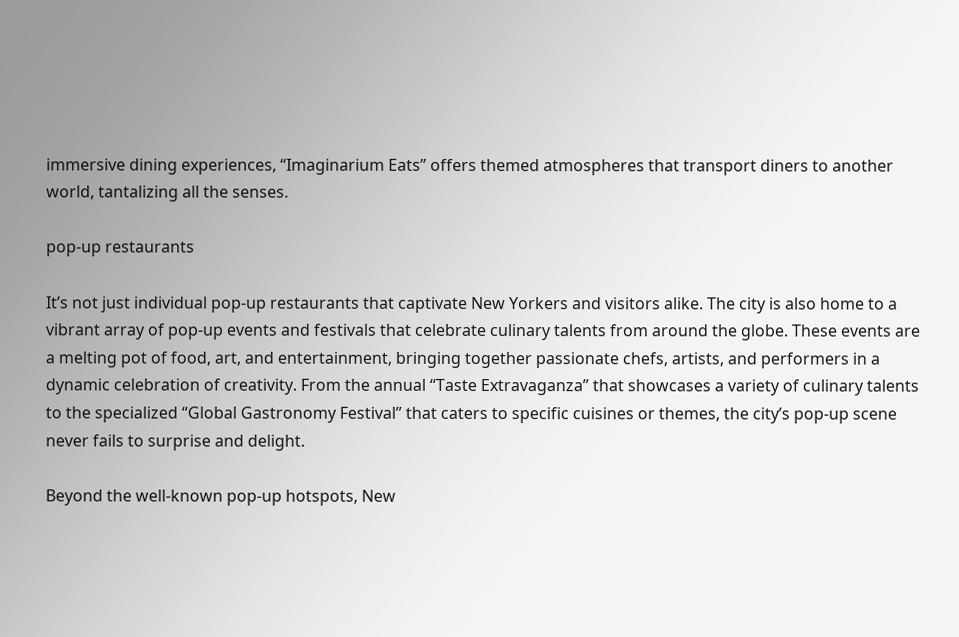immersive dining experiences, “Imaginarium Eats” offers themed atmospheres that transport diners to another world, tantalizing all the senses.

pop-up restaurants

It’s not just individual pop-up restaurants that captivate New Yorkers and visitors alike. The city is also home to a vibrant array of pop-up events and festivals that celebrate culinary talents from around the globe. These events are a melting pot of food, art, and entertainment, bringing together passionate chefs, artists, and performers in a dynamic celebration of creativity. From the annual “Taste Extravaganza” that showcases a variety of culinary talents to the specialized “Global Gastronomy Festival” that caters to specific cuisines or themes, the city’s pop-up scene never fails to surprise and delight.

Beyond the well-known pop-up hotspots, New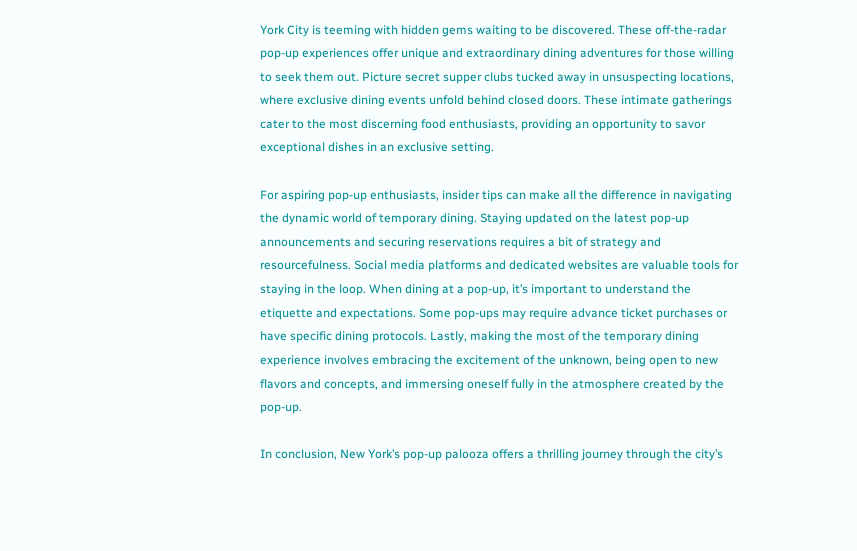York City is teeming with hidden gems waiting to be discovered. These off-the-radar pop-up experiences offer unique and extraordinary dining adventures for those willing to seek them out. Picture secret supper clubs tucked away in unsuspecting locations, where exclusive dining events unfold behind closed doors. These intimate gatherings cater to the most discerning food enthusiasts, providing an opportunity to savor exceptional dishes in an exclusive setting.

For aspiring pop-up enthusiasts, insider tips can make all the difference in navigating the dynamic world of temporary dining. Staying updated on the latest pop-up announcements and securing reservations requires a bit of strategy and resourcefulness. Social media platforms and dedicated websites are valuable tools for staying in the loop. When dining at a pop-up, it’s important to understand the etiquette and expectations. Some pop-ups may require advance ticket purchases or have specific dining protocols. Lastly, making the most of the temporary dining experience involves embracing the excitement of the unknown, being open to new flavors and concepts, and immersing oneself fully in the atmosphere created by the pop-up.

In conclusion, New York’s pop-up palooza offers a thrilling journey through the city’s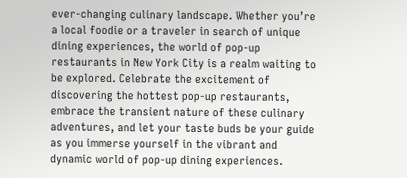ever-changing culinary landscape. Whether you’re a local foodie or a traveler in search of unique dining experiences, the world of pop-up restaurants in New York City is a realm waiting to be explored. Celebrate the excitement of discovering the hottest pop-up restaurants, embrace the transient nature of these culinary adventures, and let your taste buds be your guide as you immerse yourself in the vibrant and dynamic world of pop-up dining experiences.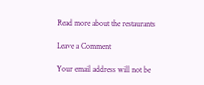Read more about the restaurants

Leave a Comment

Your email address will not be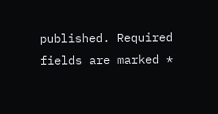published. Required fields are marked *